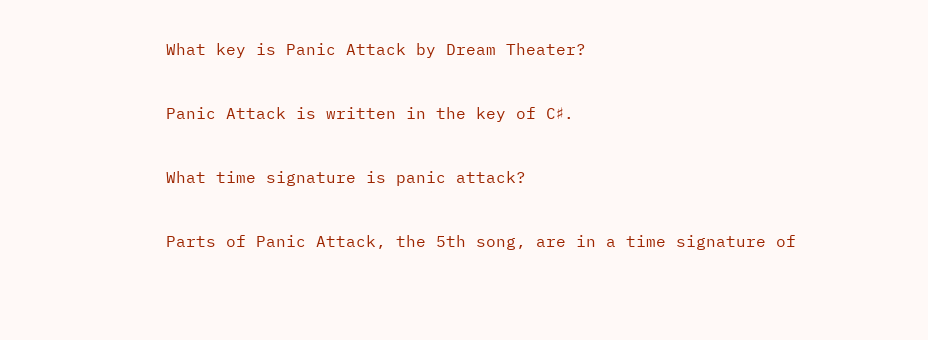What key is Panic Attack by Dream Theater?

Panic Attack is written in the key of C♯.

What time signature is panic attack?

Parts of Panic Attack, the 5th song, are in a time signature of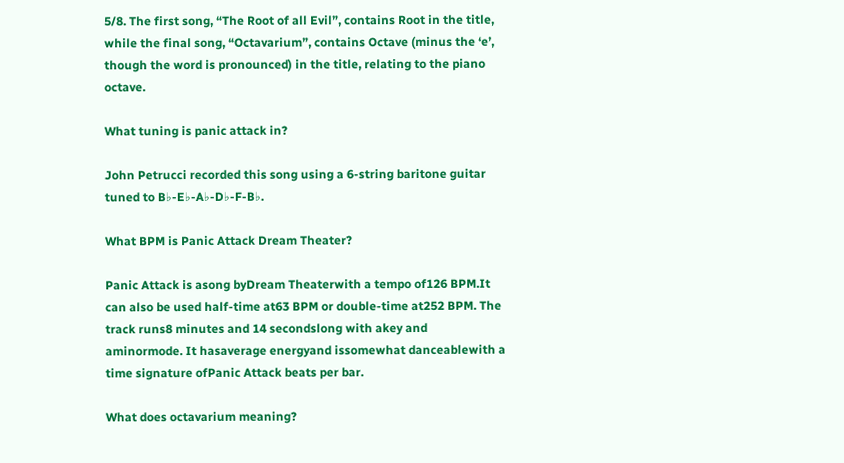5/8. The first song, “The Root of all Evil”, contains Root in the title, while the final song, “Octavarium”, contains Octave (minus the ‘e’, though the word is pronounced) in the title, relating to the piano octave.

What tuning is panic attack in?

John Petrucci recorded this song using a 6-string baritone guitar tuned to B♭-E♭-A♭-D♭-F-B♭.

What BPM is Panic Attack Dream Theater?

Panic Attack is asong byDream Theaterwith a tempo of126 BPM.It can also be used half-time at63 BPM or double-time at252 BPM. The track runs8 minutes and 14 secondslong with akey and aminormode. It hasaverage energyand issomewhat danceablewith a time signature ofPanic Attack beats per bar.

What does octavarium meaning?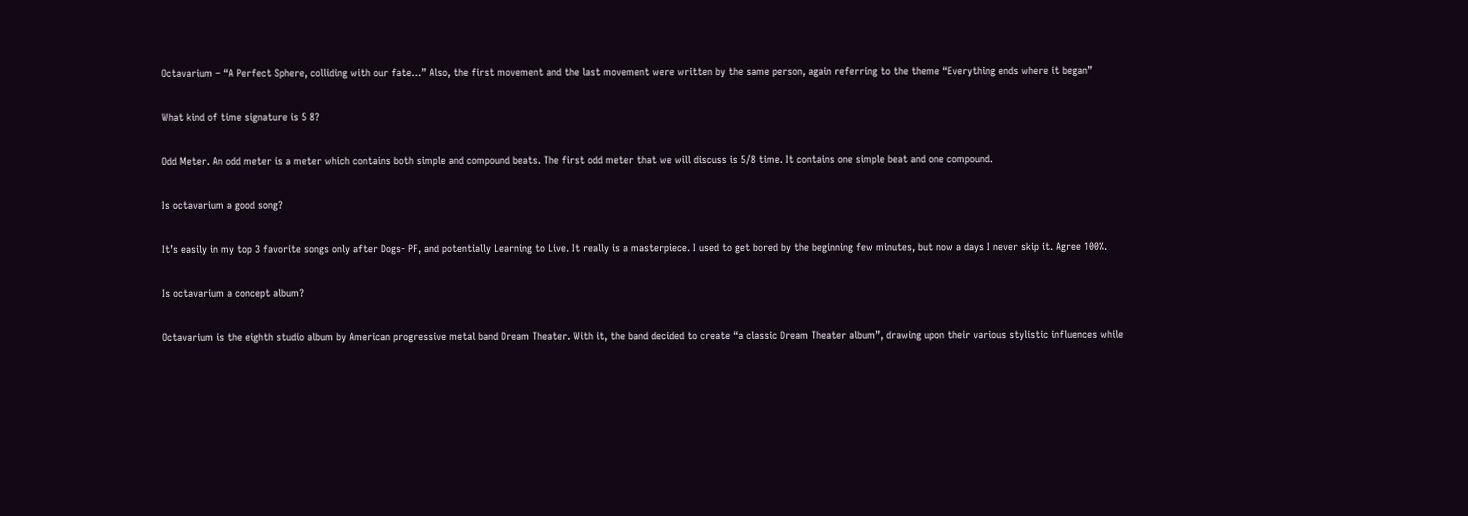Octavarium – “A Perfect Sphere, colliding with our fate…” Also, the first movement and the last movement were written by the same person, again referring to the theme “Everything ends where it began”

What kind of time signature is 5 8?

Odd Meter. An odd meter is a meter which contains both simple and compound beats. The first odd meter that we will discuss is 5/8 time. It contains one simple beat and one compound.

Is octavarium a good song?

It’s easily in my top 3 favorite songs only after Dogs- PF, and potentially Learning to Live. It really is a masterpiece. I used to get bored by the beginning few minutes, but now a days I never skip it. Agree 100%.

Is octavarium a concept album?

Octavarium is the eighth studio album by American progressive metal band Dream Theater. With it, the band decided to create “a classic Dream Theater album”, drawing upon their various stylistic influences while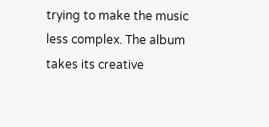trying to make the music less complex. The album takes its creative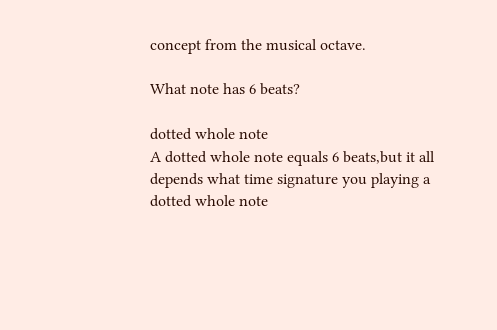concept from the musical octave.

What note has 6 beats?

dotted whole note
A dotted whole note equals 6 beats,but it all depends what time signature you playing a dotted whole note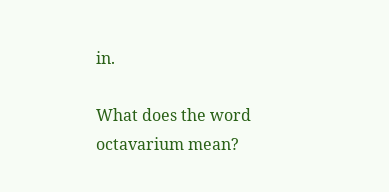in.

What does the word octavarium mean?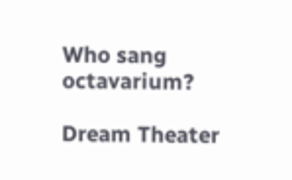Who sang octavarium?

Dream Theater